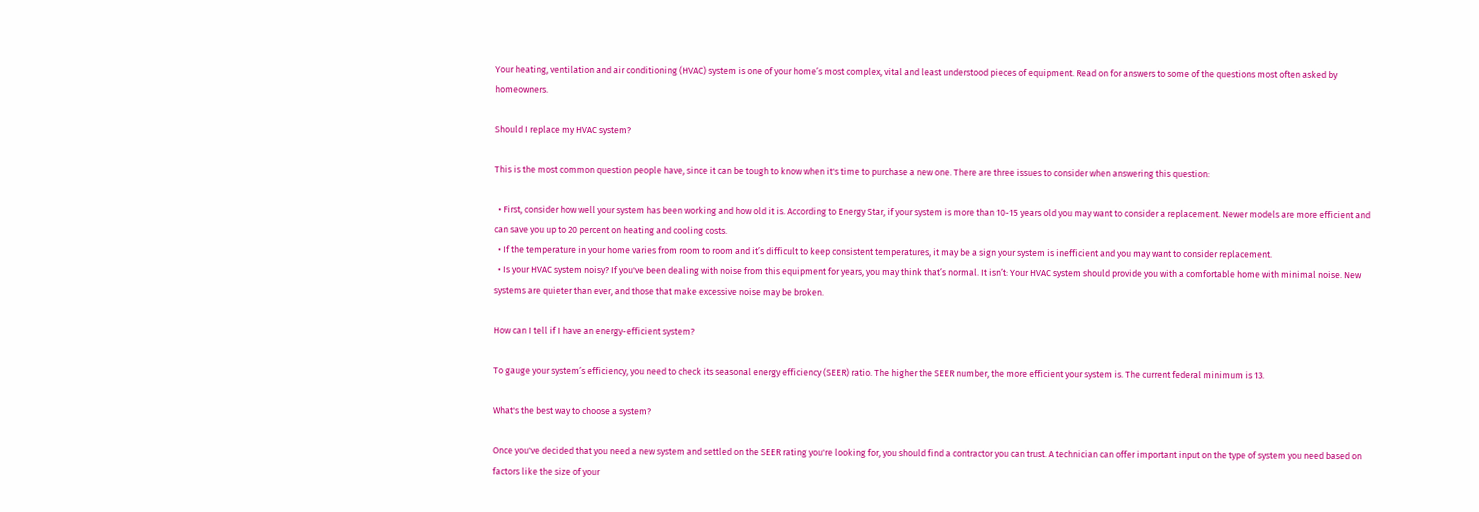Your heating, ventilation and air conditioning (HVAC) system is one of your home’s most complex, vital and least understood pieces of equipment. Read on for answers to some of the questions most often asked by homeowners.

Should I replace my HVAC system?

This is the most common question people have, since it can be tough to know when it's time to purchase a new one. There are three issues to consider when answering this question:

  • First, consider how well your system has been working and how old it is. According to Energy Star, if your system is more than 10-15 years old you may want to consider a replacement. Newer models are more efficient and can save you up to 20 percent on heating and cooling costs.
  • If the temperature in your home varies from room to room and it’s difficult to keep consistent temperatures, it may be a sign your system is inefficient and you may want to consider replacement.
  • Is your HVAC system noisy? If you've been dealing with noise from this equipment for years, you may think that’s normal. It isn’t: Your HVAC system should provide you with a comfortable home with minimal noise. New systems are quieter than ever, and those that make excessive noise may be broken.

How can I tell if I have an energy-efficient system?

To gauge your system’s efficiency, you need to check its seasonal energy efficiency (SEER) ratio. The higher the SEER number, the more efficient your system is. The current federal minimum is 13.

What's the best way to choose a system?

Once you've decided that you need a new system and settled on the SEER rating you're looking for, you should find a contractor you can trust. A technician can offer important input on the type of system you need based on factors like the size of your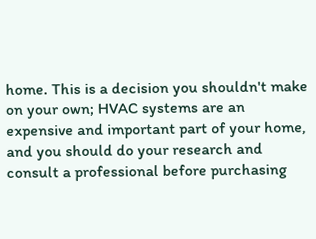home. This is a decision you shouldn't make on your own; HVAC systems are an expensive and important part of your home, and you should do your research and consult a professional before purchasing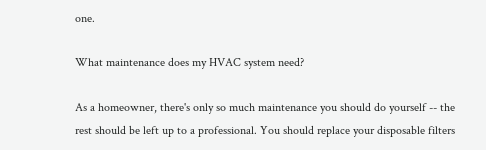one.

What maintenance does my HVAC system need?

As a homeowner, there's only so much maintenance you should do yourself -- the rest should be left up to a professional. You should replace your disposable filters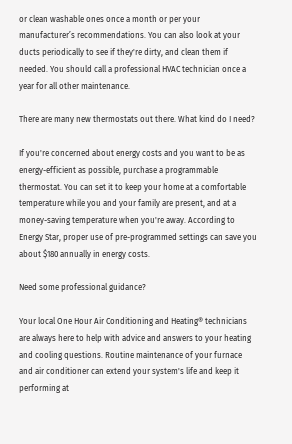or clean washable ones once a month or per your manufacturer’s recommendations. You can also look at your ducts periodically to see if they're dirty, and clean them if needed. You should call a professional HVAC technician once a year for all other maintenance.

There are many new thermostats out there. What kind do I need?

If you're concerned about energy costs and you want to be as energy-efficient as possible, purchase a programmable thermostat. You can set it to keep your home at a comfortable temperature while you and your family are present, and at a money-saving temperature when you're away. According to Energy Star, proper use of pre-programmed settings can save you about $180 annually in energy costs.

Need some professional guidance?

Your local One Hour Air Conditioning and Heating® technicians are always here to help with advice and answers to your heating and cooling questions. Routine maintenance of your furnace and air conditioner can extend your system's life and keep it performing at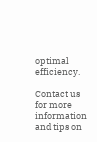optimal efficiency.

Contact us for more information and tips on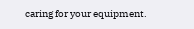caring for your equipment.